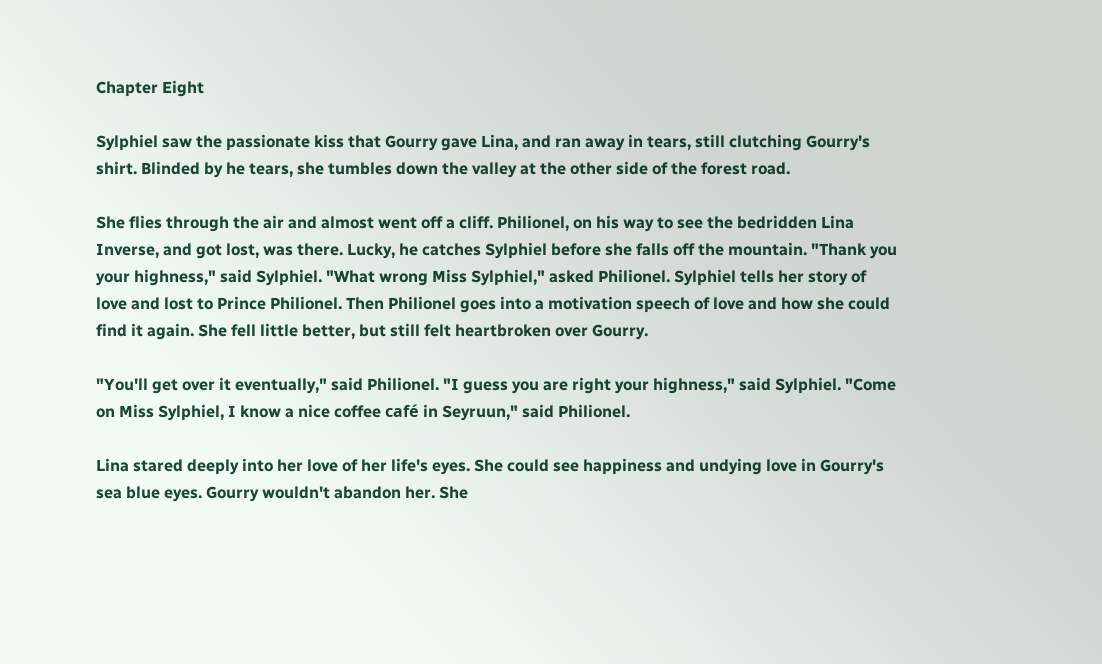Chapter Eight

Sylphiel saw the passionate kiss that Gourry gave Lina, and ran away in tears, still clutching Gourry's shirt. Blinded by he tears, she tumbles down the valley at the other side of the forest road.

She flies through the air and almost went off a cliff. Philionel, on his way to see the bedridden Lina Inverse, and got lost, was there. Lucky, he catches Sylphiel before she falls off the mountain. "Thank you your highness," said Sylphiel. "What wrong Miss Sylphiel," asked Philionel. Sylphiel tells her story of love and lost to Prince Philionel. Then Philionel goes into a motivation speech of love and how she could find it again. She fell little better, but still felt heartbroken over Gourry.

"You'll get over it eventually," said Philionel. "I guess you are right your highness," said Sylphiel. "Come on Miss Sylphiel, I know a nice coffee café in Seyruun," said Philionel.

Lina stared deeply into her love of her life's eyes. She could see happiness and undying love in Gourry's sea blue eyes. Gourry wouldn't abandon her. She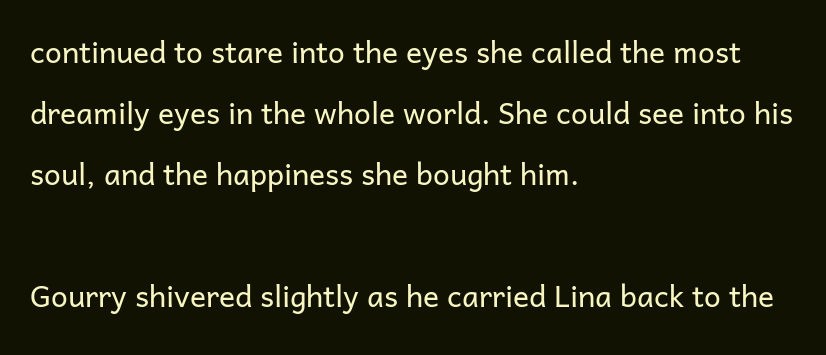continued to stare into the eyes she called the most dreamily eyes in the whole world. She could see into his soul, and the happiness she bought him.

Gourry shivered slightly as he carried Lina back to the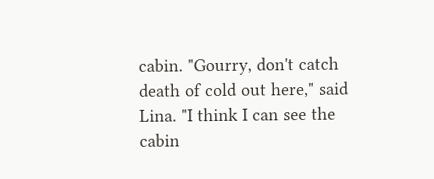cabin. "Gourry, don't catch death of cold out here," said Lina. "I think I can see the cabin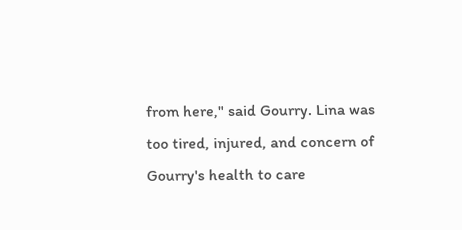from here," said Gourry. Lina was too tired, injured, and concern of Gourry's health to care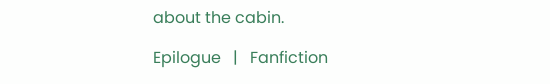about the cabin.

Epilogue   |   Fanfiction